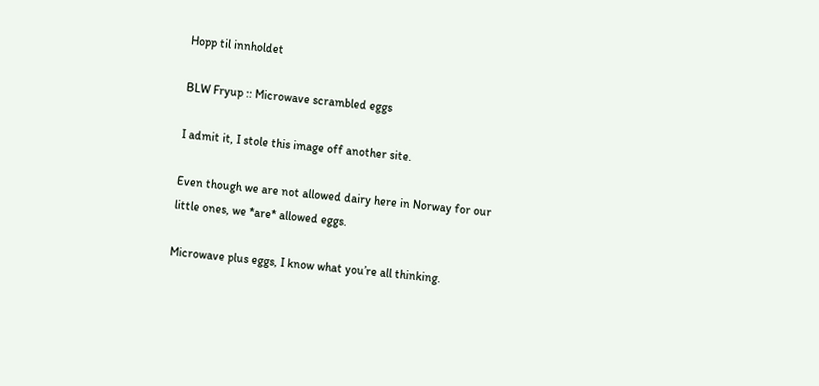Hopp til innholdet

BLW Fryup :: Microwave scrambled eggs

I admit it, I stole this image off another site.

Even though we are not allowed dairy here in Norway for our little ones, we *are* allowed eggs.

Microwave plus eggs, I know what you’re all thinking.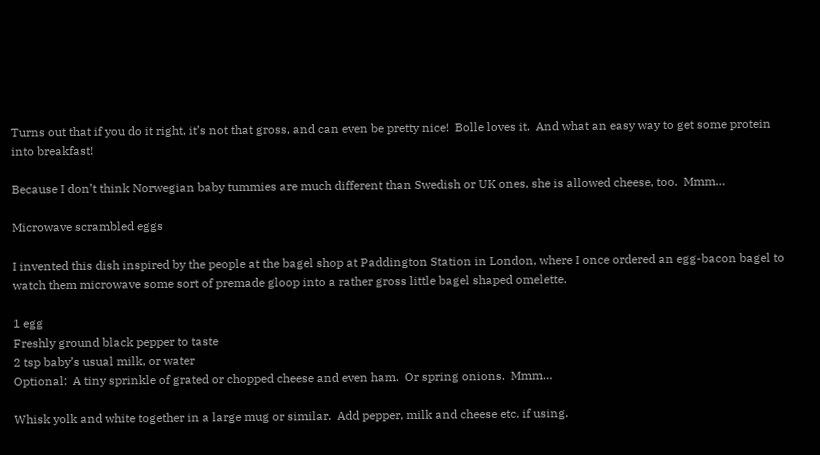Turns out that if you do it right, it’s not that gross, and can even be pretty nice!  Bolle loves it.  And what an easy way to get some protein into breakfast!

Because I don’t think Norwegian baby tummies are much different than Swedish or UK ones, she is allowed cheese, too.  Mmm…

Microwave scrambled eggs

I invented this dish inspired by the people at the bagel shop at Paddington Station in London, where I once ordered an egg-bacon bagel to watch them microwave some sort of premade gloop into a rather gross little bagel shaped omelette.

1 egg
Freshly ground black pepper to taste
2 tsp baby’s usual milk, or water
Optional:  A tiny sprinkle of grated or chopped cheese and even ham.  Or spring onions.  Mmm…

Whisk yolk and white together in a large mug or similar.  Add pepper, milk and cheese etc. if using.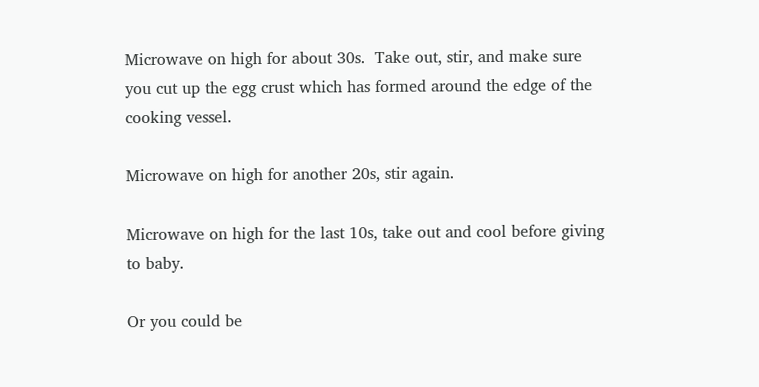Microwave on high for about 30s.  Take out, stir, and make sure you cut up the egg crust which has formed around the edge of the cooking vessel.

Microwave on high for another 20s, stir again.

Microwave on high for the last 10s, take out and cool before giving to baby.

Or you could be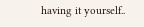having it yourself..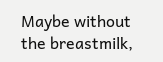Maybe without the breastmilk,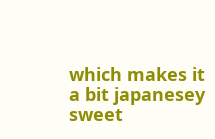which makes it a bit japanesey sweet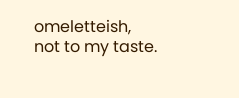omeletteish, not to my taste.